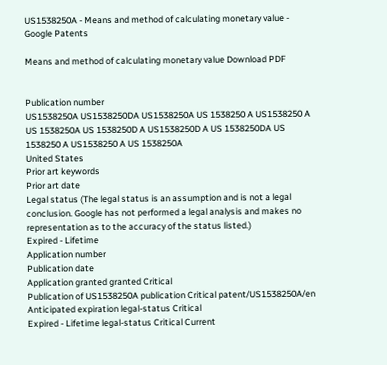US1538250A - Means and method of calculating monetary value - Google Patents

Means and method of calculating monetary value Download PDF


Publication number
US1538250A US1538250DA US1538250A US 1538250 A US1538250 A US 1538250A US 1538250D A US1538250D A US 1538250DA US 1538250 A US1538250 A US 1538250A
United States
Prior art keywords
Prior art date
Legal status (The legal status is an assumption and is not a legal conclusion. Google has not performed a legal analysis and makes no representation as to the accuracy of the status listed.)
Expired - Lifetime
Application number
Publication date
Application granted granted Critical
Publication of US1538250A publication Critical patent/US1538250A/en
Anticipated expiration legal-status Critical
Expired - Lifetime legal-status Critical Current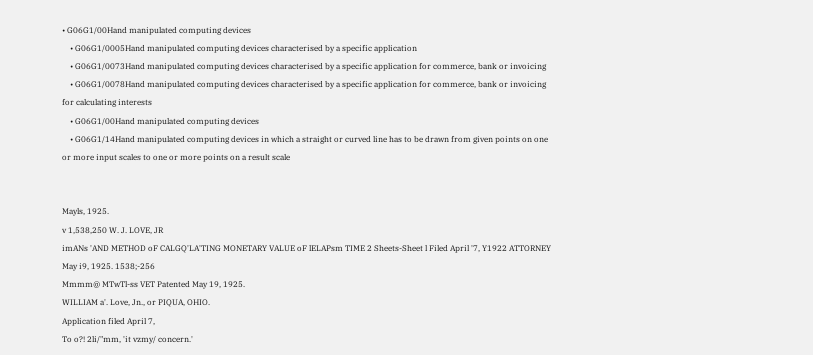• G06G1/00Hand manipulated computing devices
    • G06G1/0005Hand manipulated computing devices characterised by a specific application
    • G06G1/0073Hand manipulated computing devices characterised by a specific application for commerce, bank or invoicing
    • G06G1/0078Hand manipulated computing devices characterised by a specific application for commerce, bank or invoicing for calculating interests
    • G06G1/00Hand manipulated computing devices
    • G06G1/14Hand manipulated computing devices in which a straight or curved line has to be drawn from given points on one or more input scales to one or more points on a result scale


Mayls, 1925.
v 1,538,250 W. J. LOVE, JR
imANs 'AND METHOD oF CALGQ'LA'TING MONETARY VALUE oF lELAPsm TIME 2 Sheets-Sheet l Filed April '7, Y1922 ATTORNEY May i9, 1925. 1538;-256
Mmmm@ MTwTl-ss VET Patented May 19, 1925.
WILLIAM a'. Love, Jn., or PIQUA, OHIO.
Application filed April 7,
To o?! 2li/"mm, 'it vzmy/ concern.'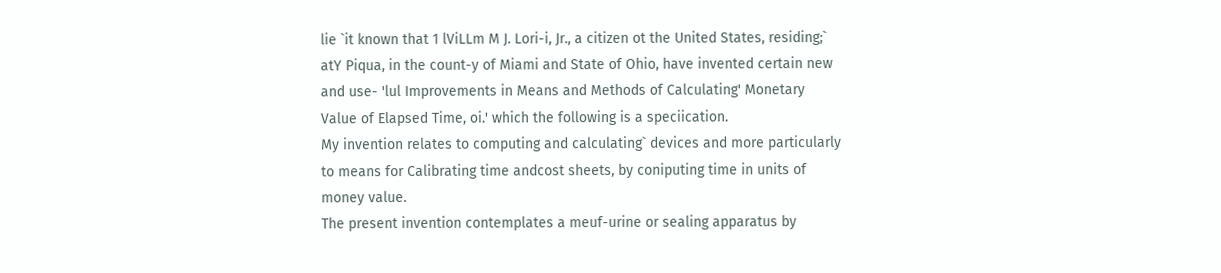lie `it known that 1 lViLLm M J. Lori-i, Jr., a citizen ot the United States, residing;` atY Piqua, in the count-y of Miami and State of Ohio, have invented certain new and use- 'lul Improvements in Means and Methods of Calculating' Monetary Value of Elapsed Time, oi.' which the following is a speciication.
My invention relates to computing and calculating` devices and more particularly to means for Calibrating time andcost sheets, by coniputing time in units of money value.
The present invention contemplates a meuf-urine or sealing apparatus by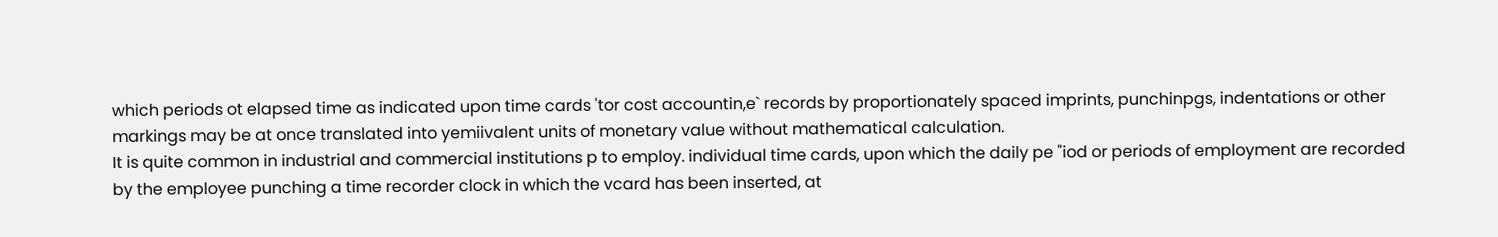which periods ot elapsed time as indicated upon time cards 'tor cost accountin,e` records by proportionately spaced imprints, punchinpgs, indentations or other markings may be at once translated into yemiivalent units of monetary value without mathematical calculation.
It is quite common in industrial and commercial institutions p to employ. individual time cards, upon which the daily pe "iod or periods of employment are recorded by the employee punching a time recorder clock in which the vcard has been inserted, at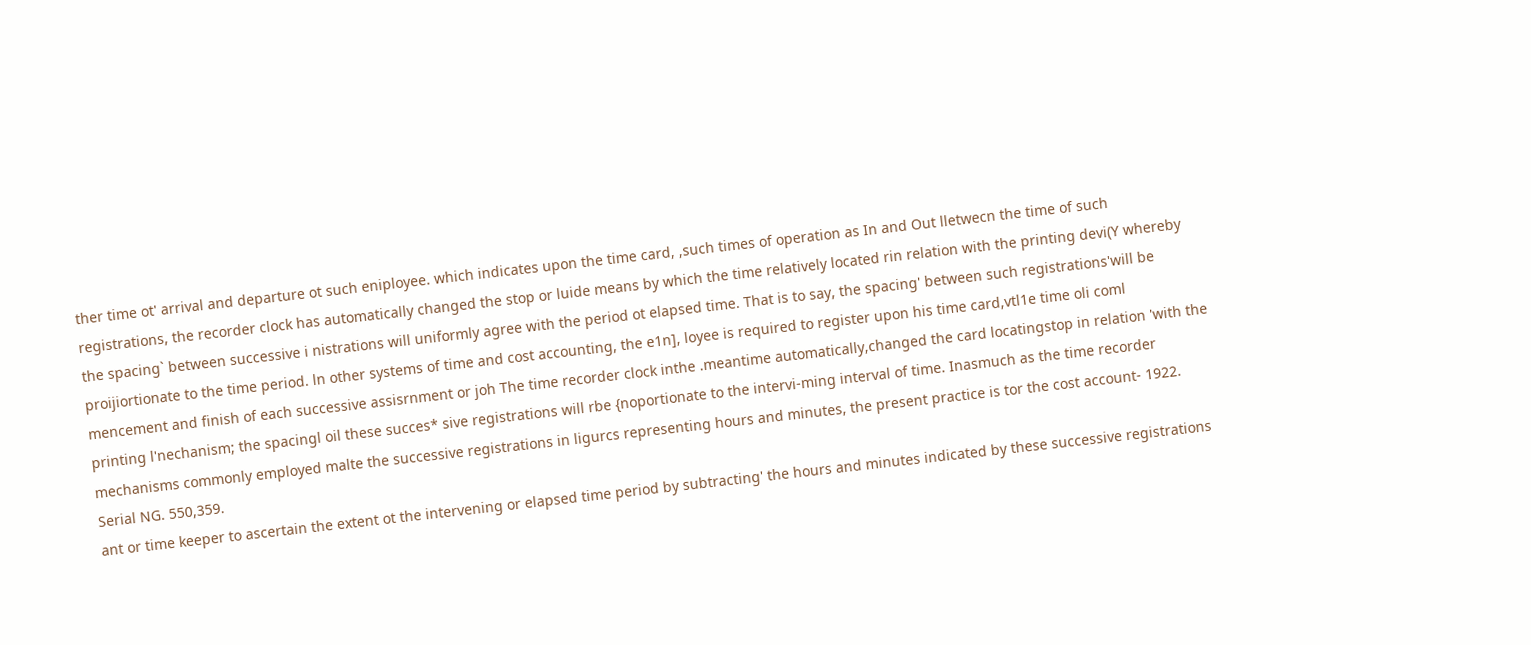ther time ot' arrival and departure ot such eniployee. which indicates upon the time card, ,such times of operation as In and Out lletwecn the time of such registrations, the recorder clock has automatically changed the stop or luide means by which the time relatively located rin relation with the printing devi(Y whereby the spacing` between successive i nistrations will uniformly agree with the period ot elapsed time. That is to say, the spacing' between such registrations'will be proijiortionate to the time period. ln other systems of time and cost accounting, the e1n], loyee is required to register upon his time card,vtl1e time oli coml mencement and finish of each successive assisrnment or joh The time recorder clock inthe .meantime automatically,changed the card locatingstop in relation 'with the printing l'nechanism; the spacingl oil these succes* sive registrations will rbe {noportionate to the intervi-ming interval of time. Inasmuch as the time recorder mechanisms commonly employed malte the successive registrations in ligurcs representing hours and minutes, the present practice is tor the cost account- 1922. Serial NG. 550,359.
ant or time keeper to ascertain the extent ot the intervening or elapsed time period by subtracting' the hours and minutes indicated by these successive registrations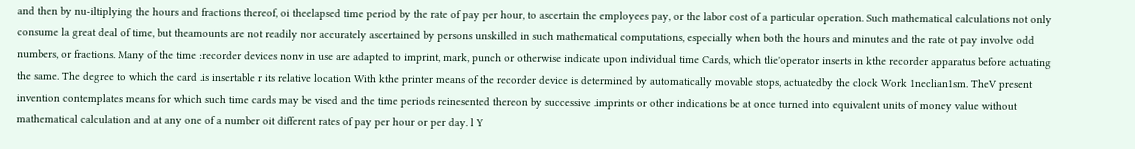and then by nu-iltiplying the hours and fractions thereof, oi theelapsed time period by the rate of pay per hour, to ascertain the employees pay, or the labor cost of a particular operation. Such mathematical calculations not only consume la great deal of time, but theamounts are not readily nor accurately ascertained by persons unskilled in such mathematical computations, especially when both the hours and minutes and the rate ot pay involve odd numbers, or fractions. Many of the time :recorder devices nonv in use are adapted to imprint, mark, punch or otherwise indicate upon individual time Cards, which tlie'operator inserts in kthe recorder apparatus before actuating the same. The degree to which the card .is insertable r its relative location With kthe printer means of the recorder device is determined by automatically movable stops, actuatedby the clock Work 1neclian1sm. TheV present invention contemplates means for which such time cards may be vised and the time periods reinesented thereon by successive .imprints or other indications be at once turned into equivalent units of money value without mathematical calculation and at any one of a number oit different rates of pay per hour or per day. l Y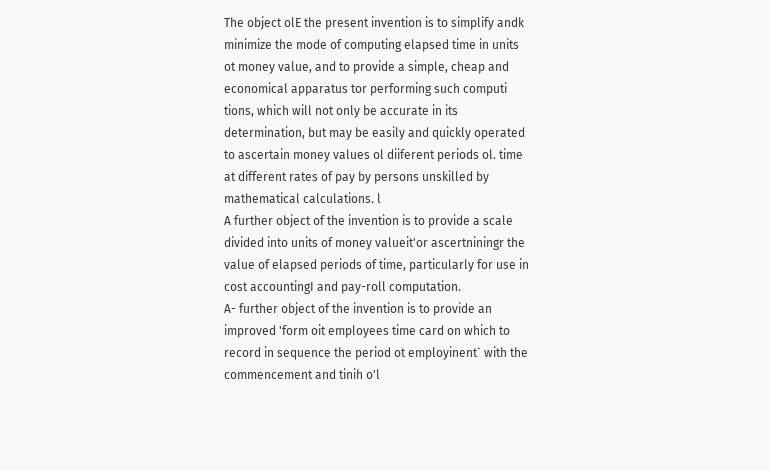The object olE the present invention is to simplify andk minimize the mode of computing elapsed time in units ot money value, and to provide a simple, cheap and economical apparatus tor performing such computi tions, which will not only be accurate in its determination, but may be easily and quickly operated to ascertain money values ol diiferent periods ol. time at different rates of pay by persons unskilled by mathematical calculations. l
A further object of the invention is to provide a scale divided into units of money valueit'or ascertniningr the value of elapsed periods of time, particularly for use in cost accountingI and pay-roll computation.
A- further object of the invention is to provide an improved 'form oit employees time card on which to record in sequence the period ot employinent` with the commencement and tinih o'l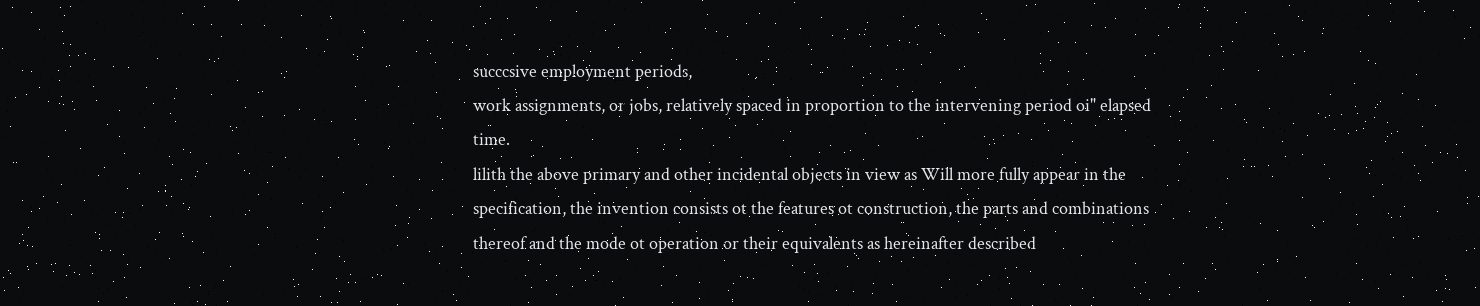succcsive employment periods,
work assignments, or jobs, relatively spaced in proportion to the intervening period oi" elapsed time.
lilith the above primary and other incidental objects in view as Will more fully appear in the specification, the invention consists ot the features ot construction, the parts and combinations thereof and the mode ot operation or their equivalents as hereinafter described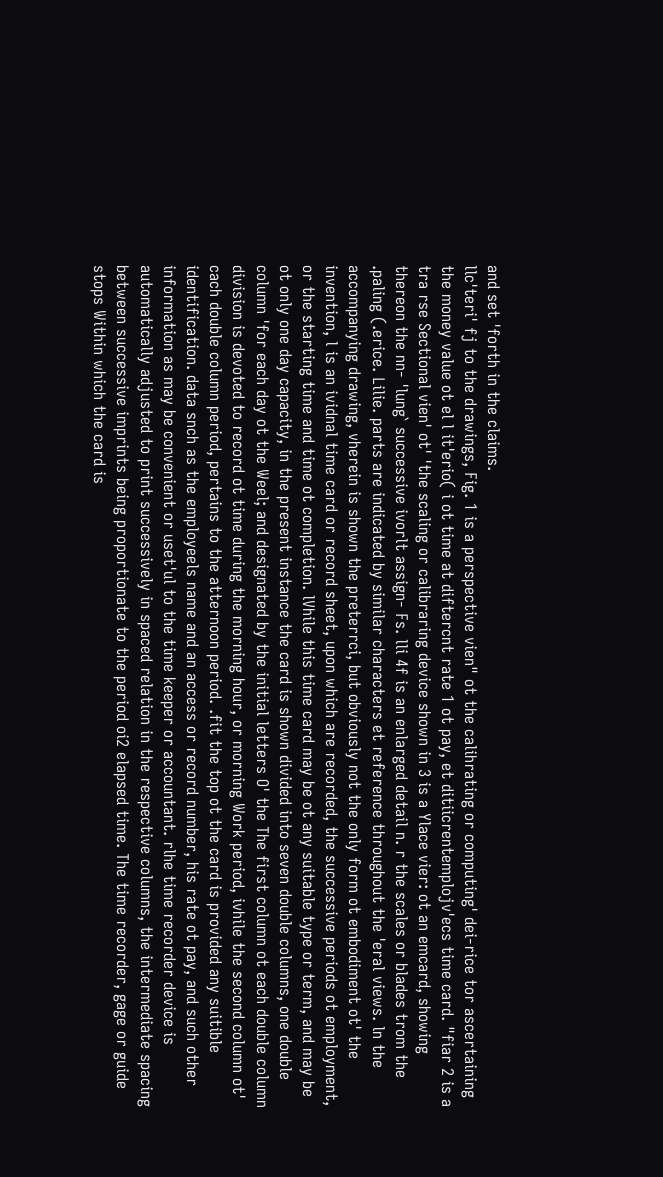and set 'forth in the claims.
llc'teri' fj to the drawings, Fig. 1 is a perspective vien" ot the calihrating or computing' dei-rice tor ascertaining the money value ot el l it'erio( i ot time at diftercnt rate 1 ot pay, et ditiicrentemplojv'ecs time card. "fiar 2 is a tra rse Sectional vien' ot' 'the scaling or calibraring device shown in 3 is a Ylace vier: ot an emcard, showing thereon the nn- 'lung` successive ivorlt assign- Fs. lli 4f is an enlarged detail n. r the scales or blades trom the .paling (.erice. Lilie. parts are indicated by similar characters et reference throughout the 'eral views. ln the accompanying drawing, vherein is shown the preterrci, but obviously not the only form ot embodiment ot' the invention, l is an ividnal time card or record sheet, upon which are recorded, the successive periods ot employment, or the starting time and time ot completion. lVhile this time card may be ot any suitable type or term, and may be ot only one day capacity, in the present instance the card is shown divided into seven double columns, one double column 'for each day ot the Weel; and designated by the initial letters O' the The first column ot each double column division is devoted to record ot time during the morning hour, or morning Work period, ivhile the second column ot' cach double column period, pertains to the atternoon period. .fit the top ot the card is provided any suitible identification. data snch as the employeels name and an access or record number, his rate ot pay, and such other information as may be convenient or uset'ul to the time keeper or accountant. rlhe time recorder device is automatically adjusted to print successively in spaced relation in the respective columns, the intermediate spacing between successive imprints being proportionate to the period oi2 elapsed time. The time recorder, gage or guide stops Within which the card is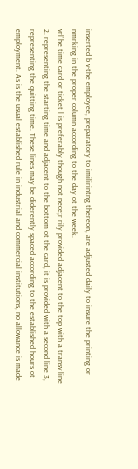inserted b v-the employee, preparatory to imilirintng thereon, are adjusted daily to insure the printing or nmrking in the proper column according to the day ot the week.
vrl`he time card or ticket l is preferably though not nece;r rily provided adjacent to the top with a transv line 2. representing the starting time and adjacent to the bottom ot the card, it is provided with a second line 3, representing the quitting time. These lines may be diderently spaced according to the established hours ot employment. As is the usual established rule in industrial and commercial institutions, no allowance is made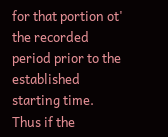for that portion ot' the recorded period prior to the established starting time. Thus if the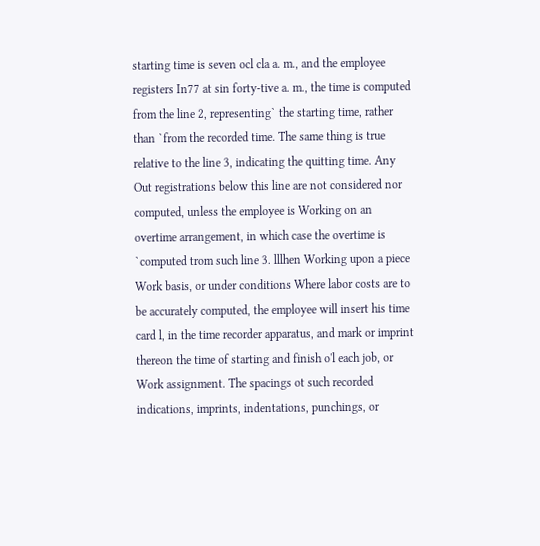starting time is seven ocl cla a. m., and the employee registers In77 at sin forty-tive a. m., the time is computed from the line 2, representing` the starting time, rather than `from the recorded time. The same thing is true relative to the line 3, indicating the quitting time. Any Out registrations below this line are not considered nor computed, unless the employee is Working on an overtime arrangement, in which case the overtime is `computed trom such line 3. lllhen Working upon a piece Work basis, or under conditions Where labor costs are to be accurately computed, the employee will insert his time card l, in the time recorder apparatus, and mark or imprint thereon the time of starting and finish o'l each job, or Work assignment. The spacings ot such recorded indications, imprints, indentations, punchings, or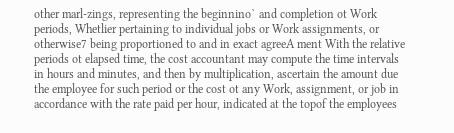other marl-zings, representing the beginnino` and completion ot Work periods, Whetlier pertaining to individual jobs or Work assignments, or otherwise7 being proportioned to and in exact agreeA ment With the relative periods ot elapsed time, the cost accountant may compute the time intervals in hours and minutes, and then by multiplication, ascertain the amount due the employee for such period or the cost ot any Work, assignment, or job in accordance with the rate paid per hour, indicated at the topof the employees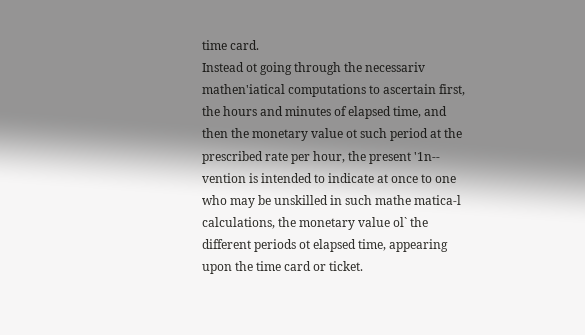time card.
Instead ot going through the necessariv mathen'iatical computations to ascertain first, the hours and minutes of elapsed time, and then the monetary value ot such period at the prescribed rate per hour, the present '1n-- vention is intended to indicate at once to one who may be unskilled in such mathe matica-l calculations, the monetary value ol` the different periods ot elapsed time, appearing upon the time card or ticket.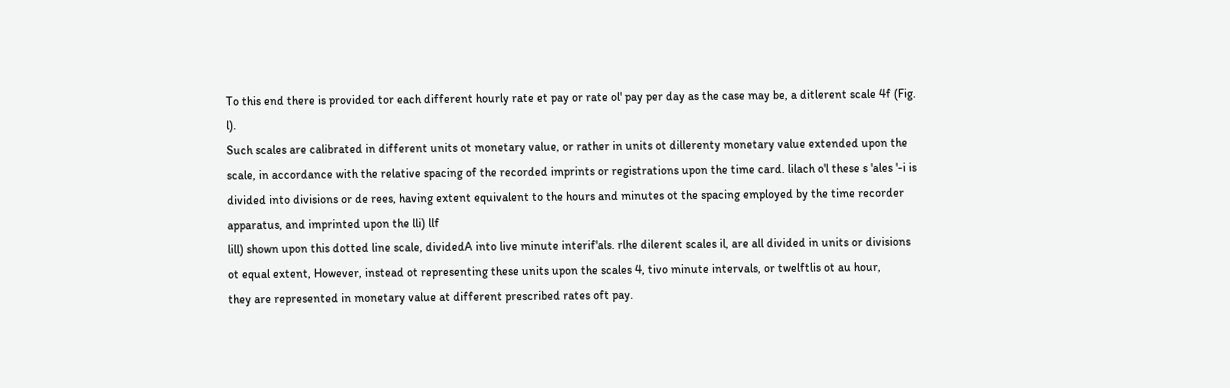To this end there is provided tor each different hourly rate et pay or rate ol' pay per day as the case may be, a ditlerent scale 4f (Fig. l).
Such scales are calibrated in different units ot monetary value, or rather in units ot dillerenty monetary value extended upon the scale, in accordance with the relative spacing of the recorded imprints or registrations upon the time card. lilach o'l these s 'ales '-i is divided into divisions or de rees, having extent equivalent to the hours and minutes ot the spacing employed by the time recorder apparatus, and imprinted upon the lli) llf
lill) shown upon this dotted line scale, dividedA into live minute interif'als. rlhe dilerent scales il, are all divided in units or divisions ot equal extent, However, instead ot representing these units upon the scales 4, tivo minute intervals, or twelftlis ot au hour,
they are represented in monetary value at different prescribed rates oft pay.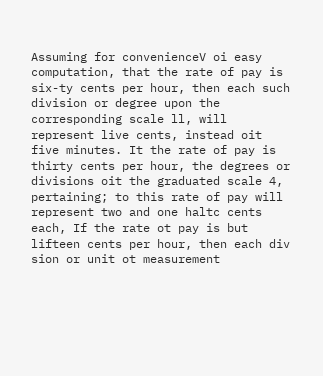Assuming for convenienceV oi easy computation, that the rate of pay is six-ty cents per hour, then each such division or degree upon the corresponding scale ll, will represent live cents, instead oit five minutes. It the rate of pay is thirty cents per hour, the degrees or divisions oit the graduated scale 4, pertaining; to this rate of pay will represent two and one haltc cents each, If the rate ot pay is but lifteen cents per hour, then each div sion or unit ot measurement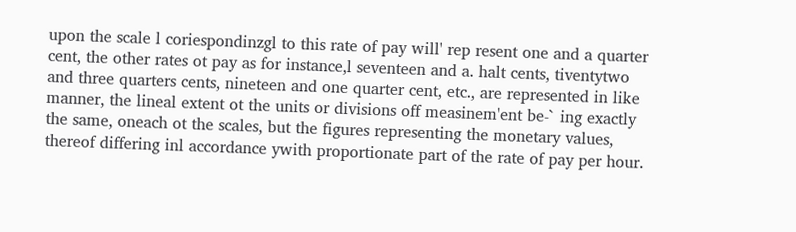upon the scale l coriespondinzgl to this rate of pay will' rep resent one and a quarter cent, the other rates ot pay as for instance,l seventeen and a. halt cents, tiventytwo and three quarters cents, nineteen and one quarter cent, etc., are represented in like manner, the lineal extent ot the units or divisions off measinem'ent be-` ing exactly the same, oneach ot the scales, but the figures representing the monetary values, thereof differing inl accordance ywith proportionate part of the rate of pay per hour.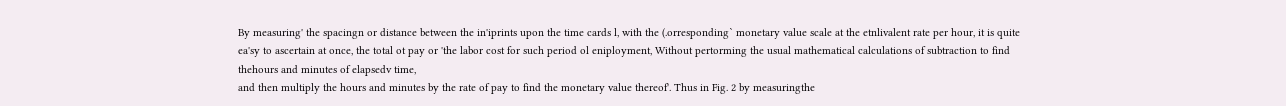By measuring' the spacingn or distance between the in'iprints upon the time cards l, with the (.orresponding` monetary value scale at the etnlivalent rate per hour, it is quite ea'sy to ascertain at once, the total ot pay or 'the labor cost for such period ol eniployment, Without pertorming the usual mathematical calculations of subtraction to find thehours and minutes of elapsedv time,
and then multiply the hours and minutes by the rate of pay to find the monetary value thereof'. Thus in Fig. 2 by measuringthe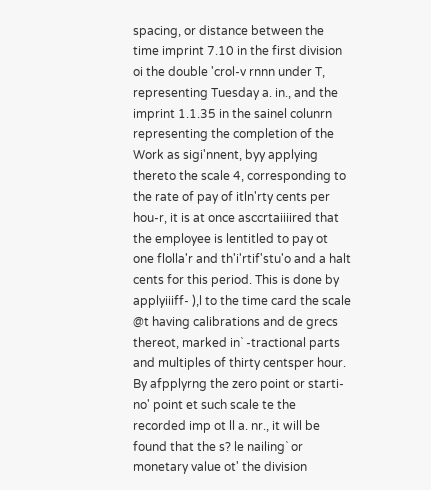spacing, or distance between the time imprint 7.10 in the first division oi the double 'crol-v rnnn under T, representing Tuesday a. in., and the imprint 1.1.35 in the sainel colunrn representing the completion of the Work as sigi'nnent, byy applying thereto the scale 4, corresponding to the rate of pay of itln'rty cents per hou-r, it is at once asccrtaiiiired that the employee is lentitled to pay ot one flolla'r and th'i'rtif'stu'o and a halt cents for this period. This is done by applyiiiff- ),l to the time card the scale @t having calibrations and de grecs thereot, marked in` -tractional parts and multiples of thirty centsper hour. By afpplyrng the zero point or starti-no' point et such scale te the recorded imp ot ll a. nr., it will be found that the s? le nailing` or monetary value ot' the division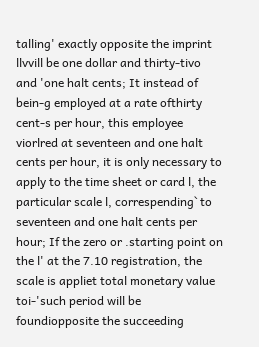talling' exactly opposite the imprint llvvill be one dollar and thirty-tivo and 'one halt cents; It instead of bein-g employed at a rate ofthirty cent-s per hour, this employee viorlred at seventeen and one halt cents per hour, it is only necessary to apply to the time sheet or card l, the particular scale l, correspending` to seventeen and one halt cents per hour; If the zero or .starting point on the l' at the 7.10 registration, the
scale is appliet total monetary value toi-'such period will be foundiopposite the succeeding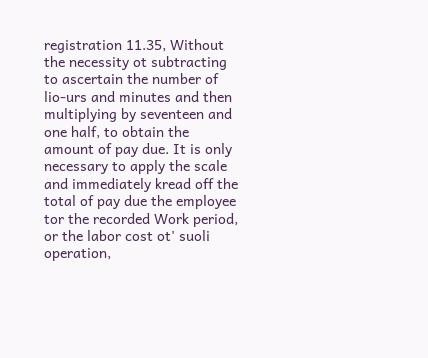registration 11.35, Without the necessity ot subtracting to ascertain the number of lio-urs and minutes and then multiplying by seventeen and one half, to obtain the amount of pay due. It is only necessary to apply the scale and immediately kread off the total of pay due the employee tor the recorded Work period, or the labor cost ot' suoli operation,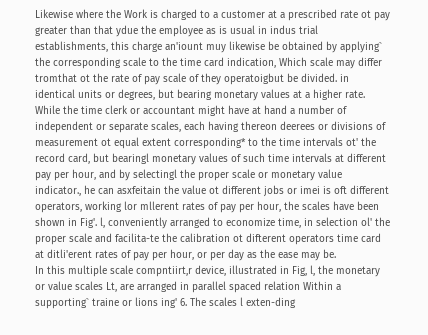Likewise where the Work is charged to a customer at a prescribed rate ot pay greater than that ydue the employee as is usual in indus trial establishments, this charge an'iount muy likewise be obtained by applying` the corresponding scale to the time card indication, Which scale may differ tromthat ot the rate of pay scale of they operatoigbut be divided. in identical units or degrees, but bearing monetary values at a higher rate.
While the time clerk or accountant might have at hand a number of independent or separate scales, each having thereon deerees or divisions of measurement ot equal extent corresponding* to the time intervals ot' the record card, but bearingl monetary values of such time intervals at different pay per hour, and by selectingl the proper scale or monetary value indicator., he can asxfeitain the value ot different jobs or imei is oft different operators, working lor mllerent rates of pay per hour, the scales have been shown in Fig'. l, conveniently arranged to economize time, in selection ol' the proper scale and facilita-te the calibration ot difterent operators time card at ditli'erent rates of pay per hour, or per day as the ease may be.
In this multiple scale compntiirt,r device, illustrated in Fig, l, the monetary or value scales Lt, are arranged in parallel spaced relation Within a supporting` traine or lions ing' 6. The scales l exten-ding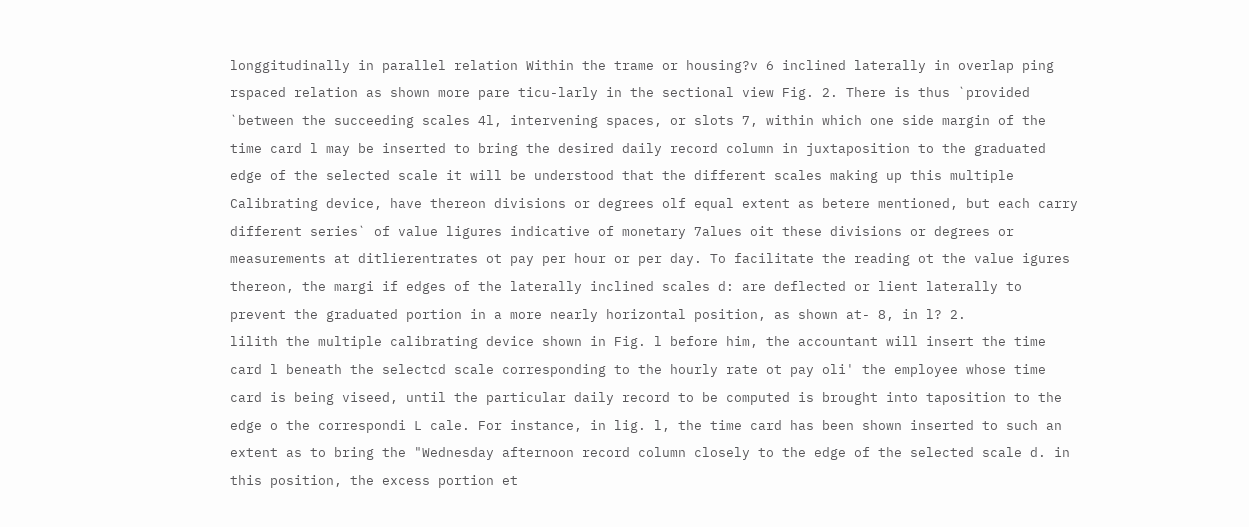longgitudinally in parallel relation Within the trame or housing?v 6 inclined laterally in overlap ping rspaced relation as shown more pare ticu-larly in the sectional view Fig. 2. There is thus `provided `between the succeeding scales 4l, intervening spaces, or slots 7, within which one side margin of the time card l may be inserted to bring the desired daily record column in juxtaposition to the graduated edge of the selected scale it will be understood that the different scales making up this multiple Calibrating device, have thereon divisions or degrees olf equal extent as betere mentioned, but each carry different series` of value ligures indicative of monetary 7alues oit these divisions or degrees or measurements at ditlierentrates ot pay per hour or per day. To facilitate the reading ot the value igures thereon, the margi if edges of the laterally inclined scales d: are deflected or lient laterally to prevent the graduated portion in a more nearly horizontal position, as shown at- 8, in l? 2.
lilith the multiple calibrating device shown in Fig. l before him, the accountant will insert the time card l beneath the selectcd scale corresponding to the hourly rate ot pay oli' the employee whose time card is being viseed, until the particular daily record to be computed is brought into taposition to the edge o the correspondi L cale. For instance, in lig. l, the time card has been shown inserted to such an extent as to bring the "Wednesday afternoon record column closely to the edge of the selected scale d. in this position, the excess portion et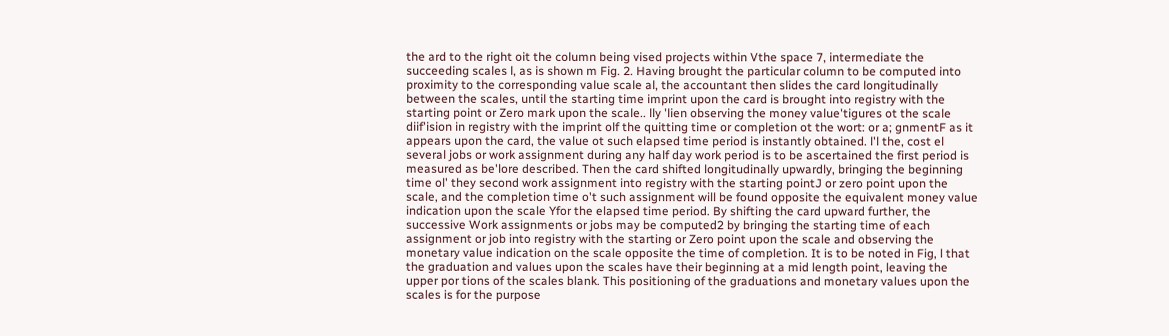the ard to the right oit the column being vised projects within Vthe space 7, intermediate the succeeding scales l, as is shown m Fig. 2. Having brought the particular column to be computed into proximity to the corresponding value scale al, the accountant then slides the card longitudinally between the scales, until the starting time imprint upon the card is brought into registry with the starting point or Zero mark upon the scale.. lly 'lien observing the money value'tigures ot the scale diif'ision in registry with the imprint olf the quitting time or completion ot the wort: or a; gnmentF as it appears upon the card, the value ot such elapsed time period is instantly obtained. l'l the, cost el several jobs or work assignment during any half day work period is to be ascertained the first period is measured as be'lore described. Then the card shifted longitudinally upwardly, bringing the beginning time ol' they second work assignment into registry with the starting pointJ or zero point upon the scale, and the completion time o't such assignment will be found opposite the equivalent money value indication upon the scale Yfor the elapsed time period. By shifting the card upward further, the successive Work assignments or jobs may be computed2 by bringing the starting time of each assignment or job into registry with the starting or Zero point upon the scale and observing the monetary value indication on the scale opposite the time of completion. It is to be noted in Fig, l that the graduation and values upon the scales have their beginning at a mid length point, leaving the upper por tions of the scales blank. This positioning of the graduations and monetary values upon the scales is for the purpose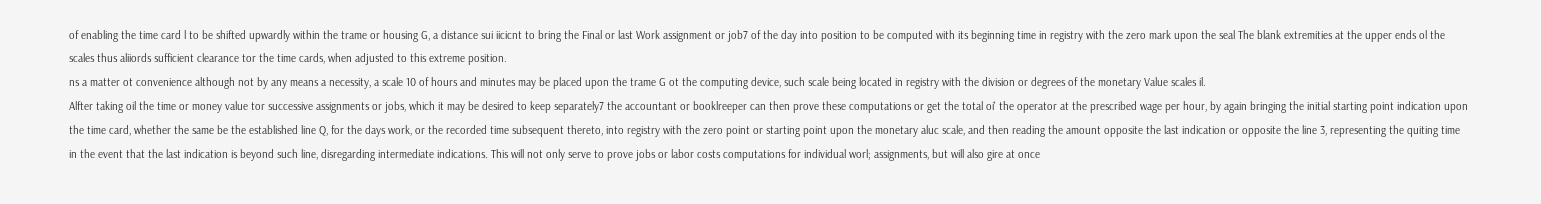of enabling the time card l to be shifted upwardly within the trame or housing G, a distance sui iicicnt to bring the Final or last Work assignment or job7 of the day into position to be computed with its beginning time in registry with the zero mark upon the seal The blank extremities at the upper ends ol the scales thus aliiords sufficient clearance tor the time cards, when adjusted to this extreme position.
ns a matter ot convenience although not by any means a necessity, a scale 10 of hours and minutes may be placed upon the trame G ot the computing device, such scale being located in registry with the division or degrees of the monetary Value scales il.
Alfter taking oil the time or money value tor successive assignments or jobs, which it may be desired to keep separately7 the accountant or booklreeper can then prove these computations or get the total oi' the operator at the prescribed wage per hour, by again bringing the initial starting point indication upon the time card, whether the same be the established line Q, for the days work, or the recorded time subsequent thereto, into registry with the zero point or starting point upon the monetary aluc scale, and then reading the amount opposite the last indication or opposite the line 3, representing the quiting time in the event that the last indication is beyond such line, disregarding intermediate indications. This will not only serve to prove jobs or labor costs computations for individual worl; assignments, but will also gire at once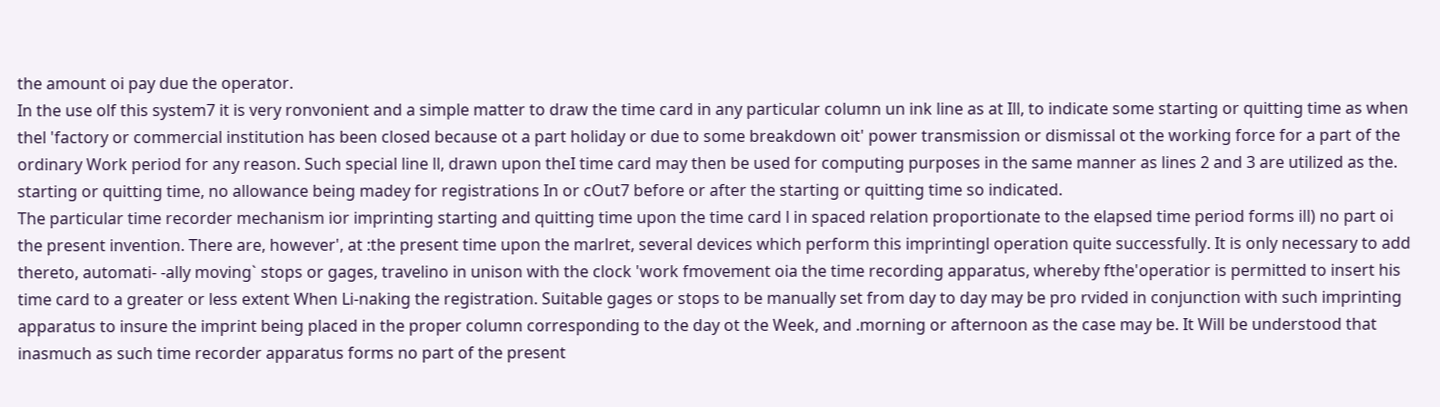the amount oi pay due the operator.
In the use olf this system7 it is very ronvonient and a simple matter to draw the time card in any particular column un ink line as at Ill, to indicate some starting or quitting time as when thel 'factory or commercial institution has been closed because ot a part holiday or due to some breakdown oit' power transmission or dismissal ot the working force for a part of the ordinary Work period for any reason. Such special line ll, drawn upon theI time card may then be used for computing purposes in the same manner as lines 2 and 3 are utilized as the. starting or quitting time, no allowance being madey for registrations In or cOut7 before or after the starting or quitting time so indicated.
The particular time recorder mechanism ior imprinting starting and quitting time upon the time card l in spaced relation proportionate to the elapsed time period forms ill) no part oi the present invention. There are, however', at :the present time upon the marlret, several devices which perform this imprintingl operation quite successfully. It is only necessary to add thereto, automati- -ally moving` stops or gages, travelino in unison with the clock 'work fmovement oia the time recording apparatus, whereby fthe'operatior is permitted to insert his time card to a greater or less extent When Li-naking the registration. Suitable gages or stops to be manually set from day to day may be pro rvided in conjunction with such imprinting apparatus to insure the imprint being placed in the proper column corresponding to the day ot the Week, and .morning or afternoon as the case may be. It Will be understood that inasmuch as such time recorder apparatus forms no part of the present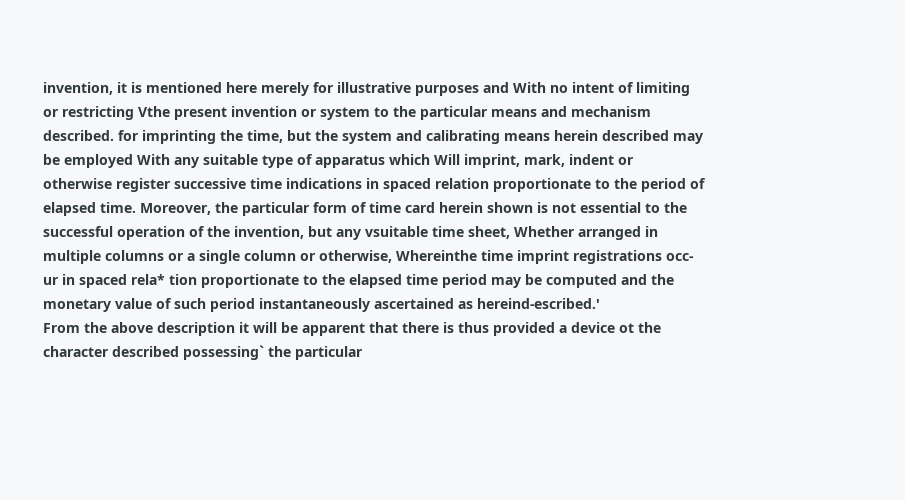invention, it is mentioned here merely for illustrative purposes and With no intent of limiting or restricting Vthe present invention or system to the particular means and mechanism described. for imprinting the time, but the system and calibrating means herein described may be employed With any suitable type of apparatus which Will imprint, mark, indent or otherwise register successive time indications in spaced relation proportionate to the period of elapsed time. Moreover, the particular form of time card herein shown is not essential to the successful operation of the invention, but any vsuitable time sheet, Whether arranged in multiple columns or a single column or otherwise, Whereinthe time imprint registrations occ-ur in spaced rela* tion proportionate to the elapsed time period may be computed and the monetary value of such period instantaneously ascertained as hereind-escribed.'
From the above description it will be apparent that there is thus provided a device ot the character described possessing` the particular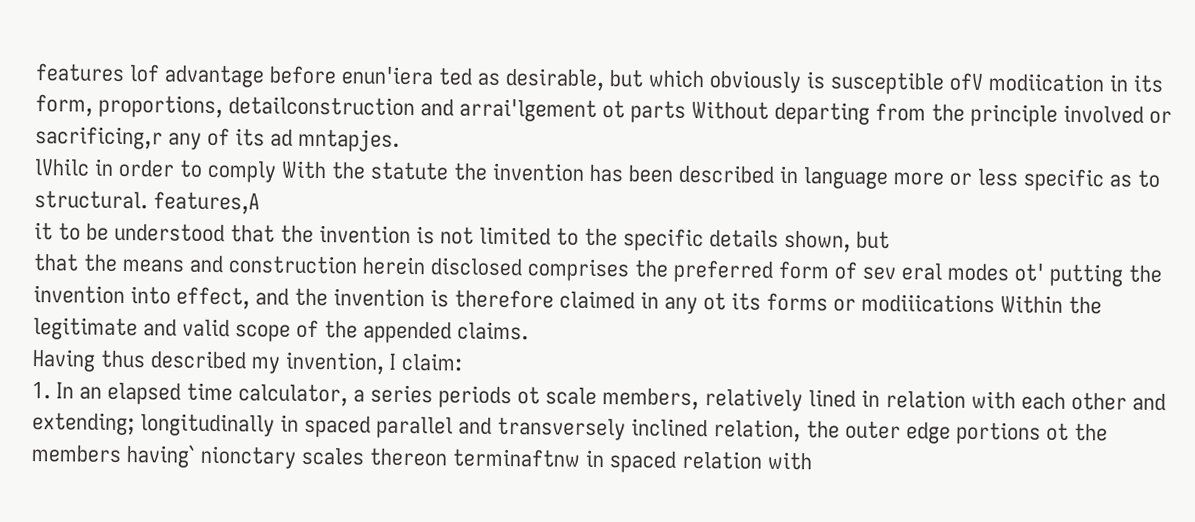features lof advantage before enun'iera ted as desirable, but which obviously is susceptible ofV modiication in its form, proportions, detailconstruction and arrai'lgement ot parts Without departing from the principle involved or sacrificing,r any of its ad mntapjes.
lVhilc in order to comply With the statute the invention has been described in language more or less specific as to structural. features,A
it to be understood that the invention is not limited to the specific details shown, but
that the means and construction herein disclosed comprises the preferred form of sev eral modes ot' putting the invention into effect, and the invention is therefore claimed in any ot its forms or modiiications Within the legitimate and valid scope of the appended claims.
Having thus described my invention, I claim:
1. In an elapsed time calculator, a series periods ot scale members, relatively lined in relation with each other and extending; longitudinally in spaced parallel and transversely inclined relation, the outer edge portions ot the members having` nionctary scales thereon terminaftnw in spaced relation with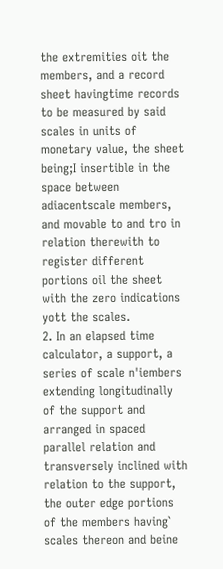the extremities oit the members, and a record sheet havingtime records to be measured by said scales in units of monetary value, the sheet being;I insertible in the space between adiacentscale members, and movable to and tro in relation therewith to register different portions oil the sheet with the zero indications yott the scales.
2. In an elapsed time calculator, a support, a series of scale n'iembers extending longitudinally of the support and arranged in spaced parallel relation and transversely inclined with relation to the support, the outer edge portions of the members having` scales thereon and beine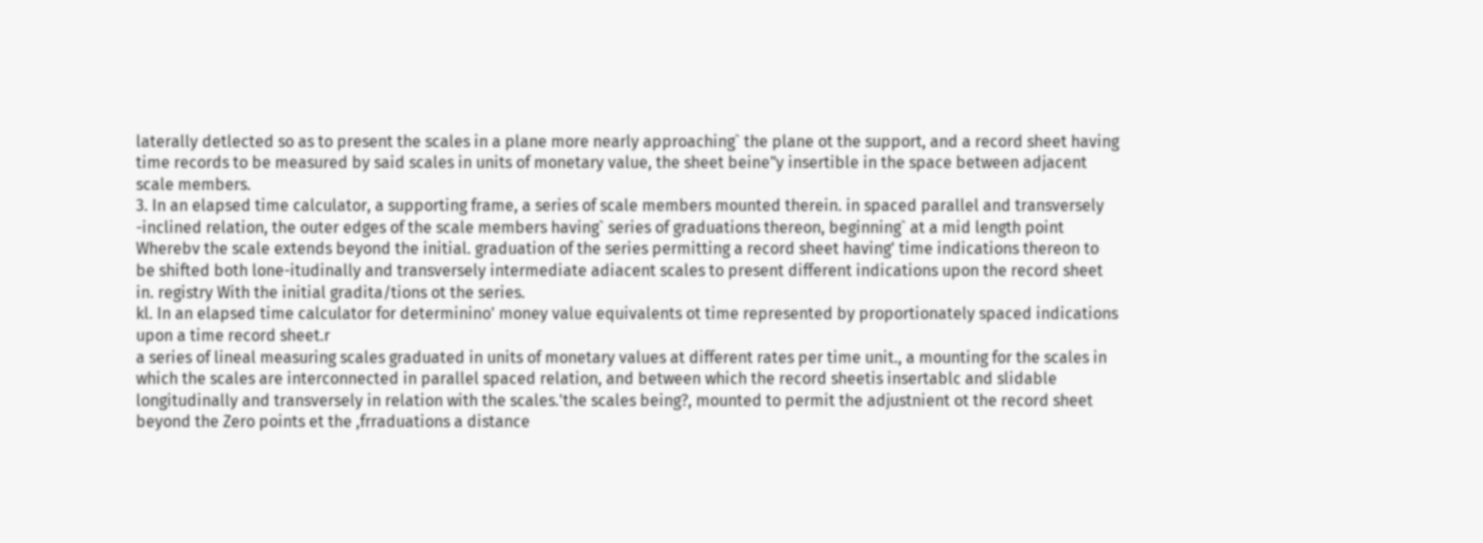laterally detlected so as to present the scales in a plane more nearly approaching` the plane ot the support, and a record sheet having time records to be measured by said scales in units of monetary value, the sheet beine"y insertible in the space between adjacent scale members.
3. In an elapsed time calculator, a supporting frame, a series of scale members mounted therein. in spaced parallel and transversely -inclined relation, the outer edges of the scale members having` series of graduations thereon, beginning` at a mid length point Wherebv the scale extends beyond the initial. graduation of the series permitting a record sheet having' time indications thereon to be shifted both lone-itudinally and transversely intermediate adiacent scales to present different indications upon the record sheet in. registry With the initial gradita/tions ot the series.
kl. In an elapsed time calculator for determinino' money value equivalents ot time represented by proportionately spaced indications upon a time record sheet.r
a series of lineal measuring scales graduated in units of monetary values at different rates per time unit., a mounting for the scales in which the scales are interconnected in parallel spaced relation, and between which the record sheetis insertablc and slidable longitudinally and transversely in relation with the scales.'the scales being?, mounted to permit the adjustnient ot the record sheet beyond the Zero points et the ,frraduations a distance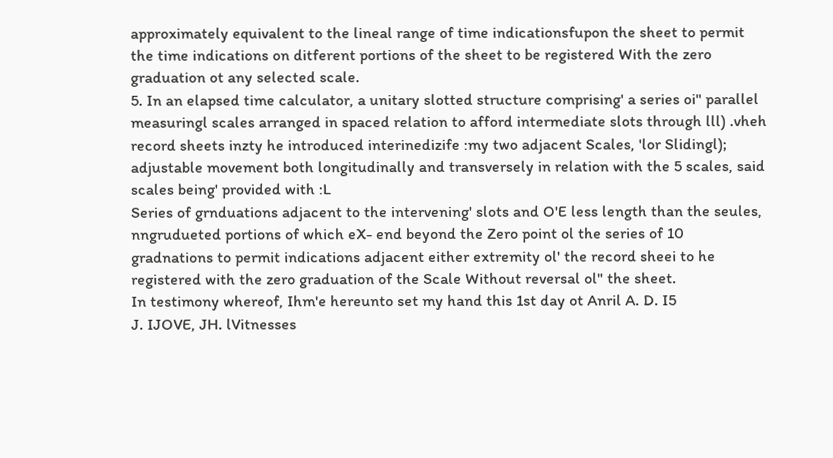approximately equivalent to the lineal range of time indicationsfupon the sheet to permit the time indications on ditferent portions of the sheet to be registered With the zero graduation ot any selected scale.
5. In an elapsed time calculator, a unitary slotted structure comprising' a series oi" parallel measuringl scales arranged in spaced relation to afford intermediate slots through lll) .vheh record sheets inzty he introduced interinedizife :my two adjacent Scales, 'lor Slidingl); adjustable movement both longitudinally and transversely in relation with the 5 scales, said scales being' provided with :L
Series of grnduations adjacent to the intervening' slots and O'E less length than the seules, nngrudueted portions of which eX- end beyond the Zero point ol the series of 10 gradnations to permit indications adjacent either extremity ol' the record sheei to he registered with the zero graduation of the Scale Without reversal ol" the sheet.
In testimony whereof, Ihm'e hereunto set my hand this 1st day ot Anril A. D. I5
J. IJOVE, JH. lVitnesses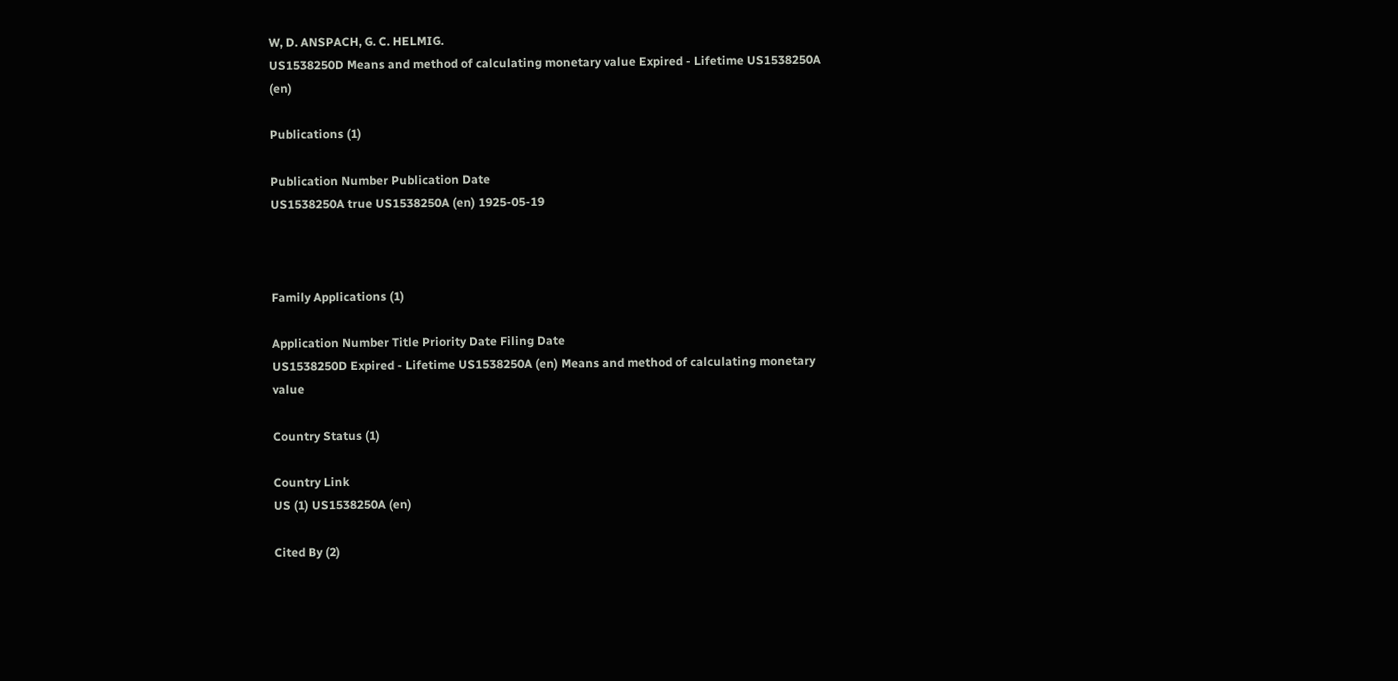W, D. ANSPACH, G. C. HELMIG.
US1538250D Means and method of calculating monetary value Expired - Lifetime US1538250A (en)

Publications (1)

Publication Number Publication Date
US1538250A true US1538250A (en) 1925-05-19



Family Applications (1)

Application Number Title Priority Date Filing Date
US1538250D Expired - Lifetime US1538250A (en) Means and method of calculating monetary value

Country Status (1)

Country Link
US (1) US1538250A (en)

Cited By (2)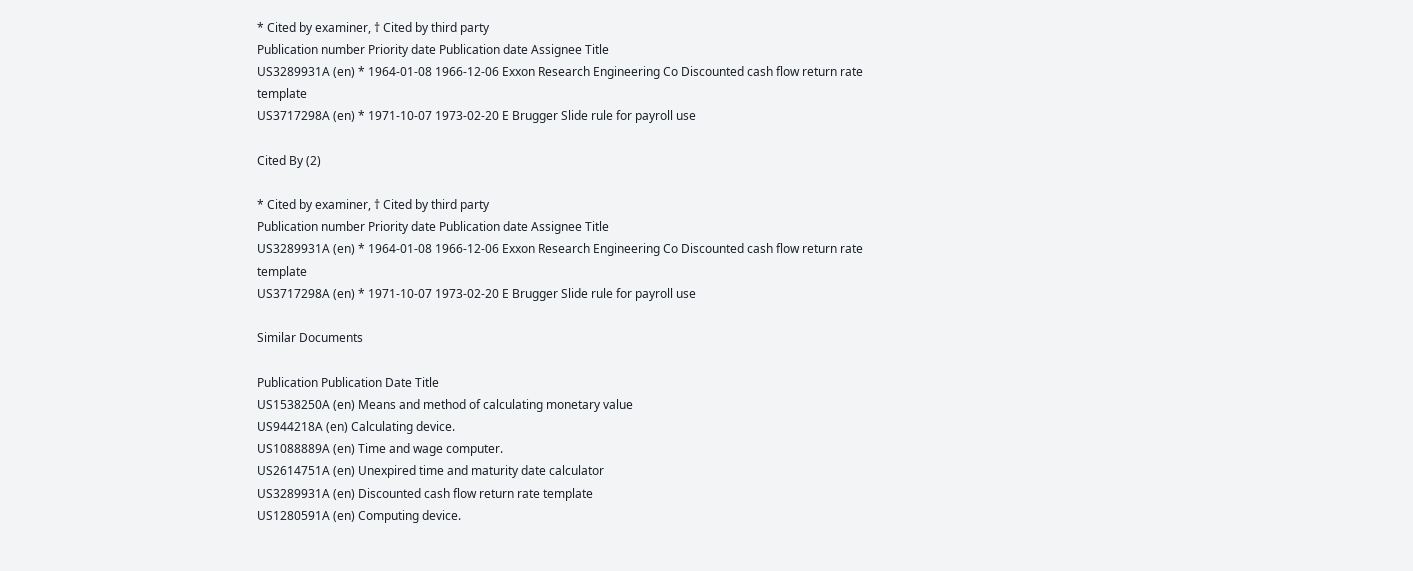* Cited by examiner, † Cited by third party
Publication number Priority date Publication date Assignee Title
US3289931A (en) * 1964-01-08 1966-12-06 Exxon Research Engineering Co Discounted cash flow return rate template
US3717298A (en) * 1971-10-07 1973-02-20 E Brugger Slide rule for payroll use

Cited By (2)

* Cited by examiner, † Cited by third party
Publication number Priority date Publication date Assignee Title
US3289931A (en) * 1964-01-08 1966-12-06 Exxon Research Engineering Co Discounted cash flow return rate template
US3717298A (en) * 1971-10-07 1973-02-20 E Brugger Slide rule for payroll use

Similar Documents

Publication Publication Date Title
US1538250A (en) Means and method of calculating monetary value
US944218A (en) Calculating device.
US1088889A (en) Time and wage computer.
US2614751A (en) Unexpired time and maturity date calculator
US3289931A (en) Discounted cash flow return rate template
US1280591A (en) Computing device.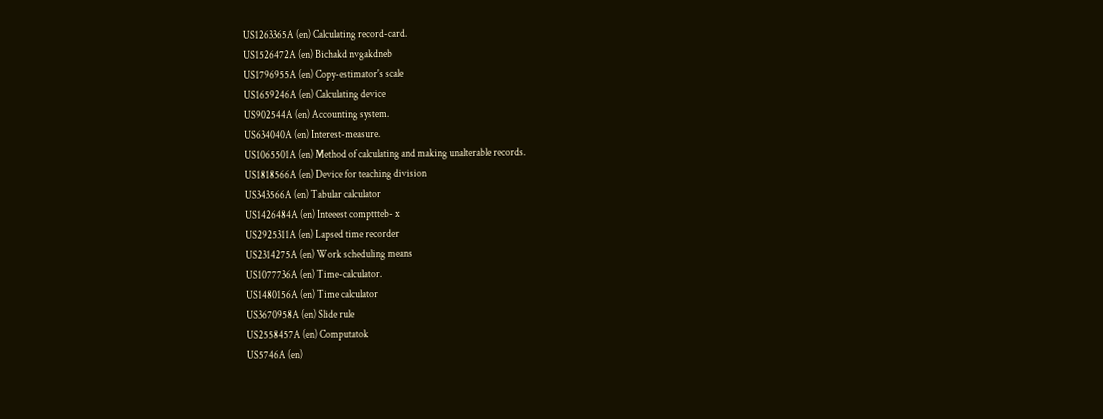US1263365A (en) Calculating record-card.
US1526472A (en) Bichakd nvgakdneb
US1796955A (en) Copy-estimator's scale
US1659246A (en) Calculating device
US902544A (en) Accounting system.
US634040A (en) Interest-measure.
US1065501A (en) Method of calculating and making unalterable records.
US1818566A (en) Device for teaching division
US343566A (en) Tabular calculator
US1426484A (en) Inteeest compttteb- x
US2925311A (en) Lapsed time recorder
US2314275A (en) Work scheduling means
US1077736A (en) Time-calculator.
US1480156A (en) Time calculator
US3670958A (en) Slide rule
US2558457A (en) Computatok
US5746A (en)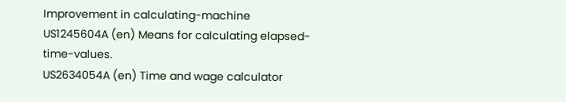Improvement in calculating-machine
US1245604A (en) Means for calculating elapsed-time-values.
US2634054A (en) Time and wage calculator